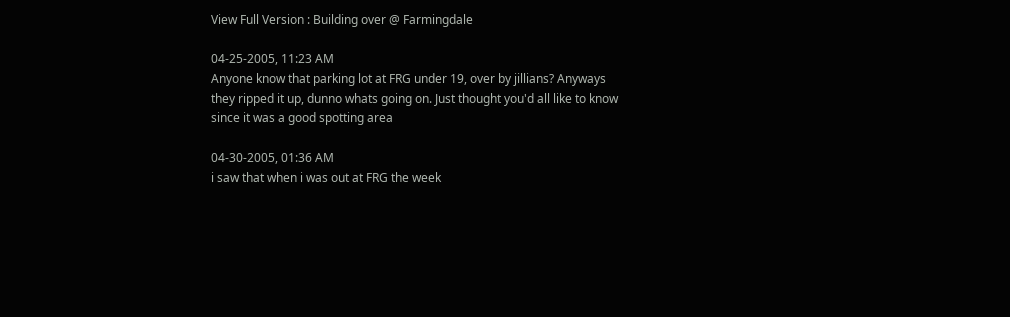View Full Version : Building over @ Farmingdale

04-25-2005, 11:23 AM
Anyone know that parking lot at FRG under 19, over by jillians? Anyways they ripped it up, dunno whats going on. Just thought you'd all like to know since it was a good spotting area

04-30-2005, 01:36 AM
i saw that when i was out at FRG the week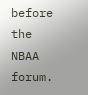before the NBAA forum.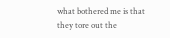what bothered me is that they tore out the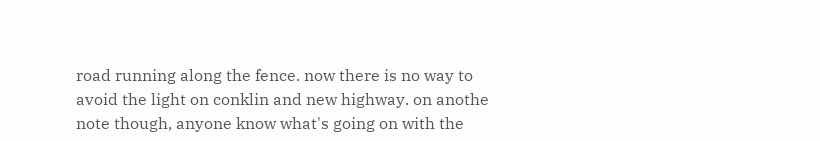road running along the fence. now there is no way to avoid the light on conklin and new highway. on anothe note though, anyone know what's going on with the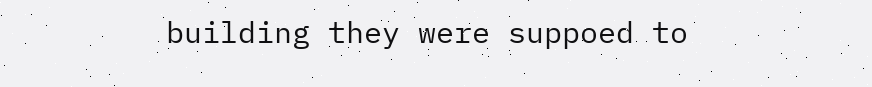building they were suppoed to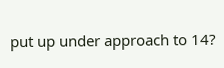put up under approach to 14?